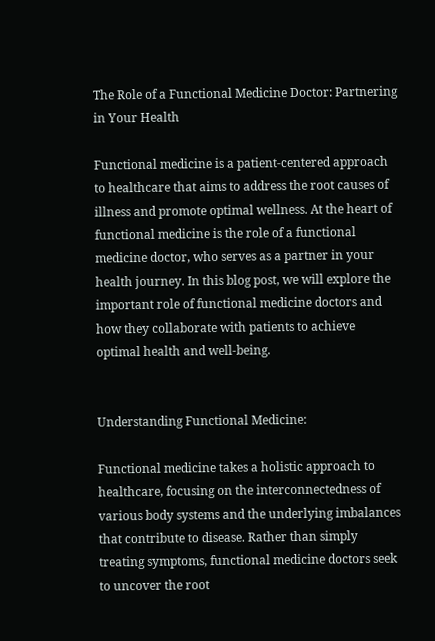The Role of a Functional Medicine Doctor: Partnering in Your Health

Functional medicine is a patient-centered approach to healthcare that aims to address the root causes of illness and promote optimal wellness. At the heart of functional medicine is the role of a functional medicine doctor, who serves as a partner in your health journey. In this blog post, we will explore the important role of functional medicine doctors and how they collaborate with patients to achieve optimal health and well-being.


Understanding Functional Medicine:

Functional medicine takes a holistic approach to healthcare, focusing on the interconnectedness of various body systems and the underlying imbalances that contribute to disease. Rather than simply treating symptoms, functional medicine doctors seek to uncover the root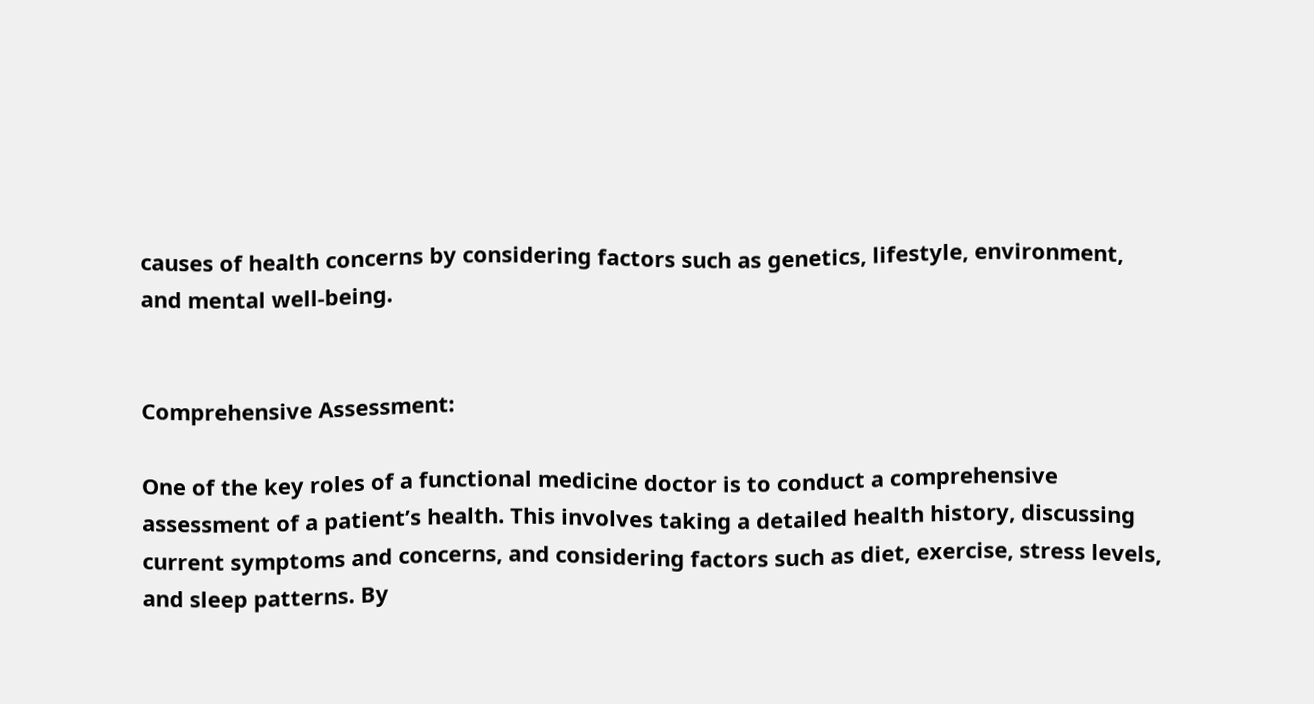causes of health concerns by considering factors such as genetics, lifestyle, environment, and mental well-being.


Comprehensive Assessment:

One of the key roles of a functional medicine doctor is to conduct a comprehensive assessment of a patient’s health. This involves taking a detailed health history, discussing current symptoms and concerns, and considering factors such as diet, exercise, stress levels, and sleep patterns. By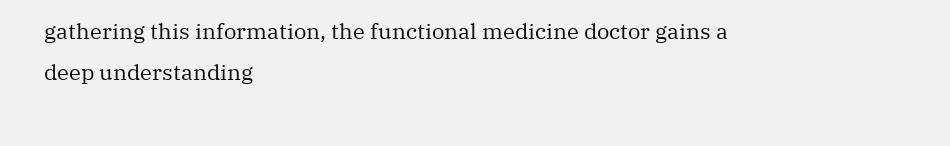gathering this information, the functional medicine doctor gains a deep understanding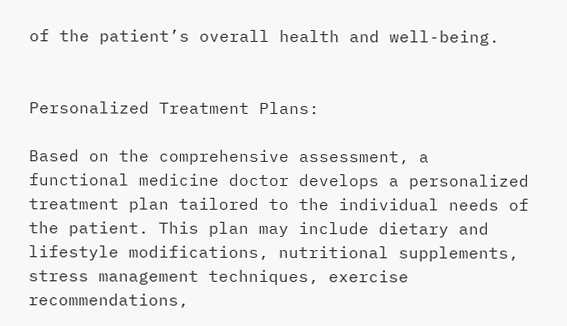of the patient’s overall health and well-being.


Personalized Treatment Plans:

Based on the comprehensive assessment, a functional medicine doctor develops a personalized treatment plan tailored to the individual needs of the patient. This plan may include dietary and lifestyle modifications, nutritional supplements, stress management techniques, exercise recommendations,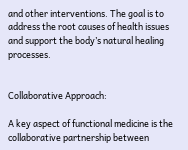and other interventions. The goal is to address the root causes of health issues and support the body’s natural healing processes.


Collaborative Approach:

A key aspect of functional medicine is the collaborative partnership between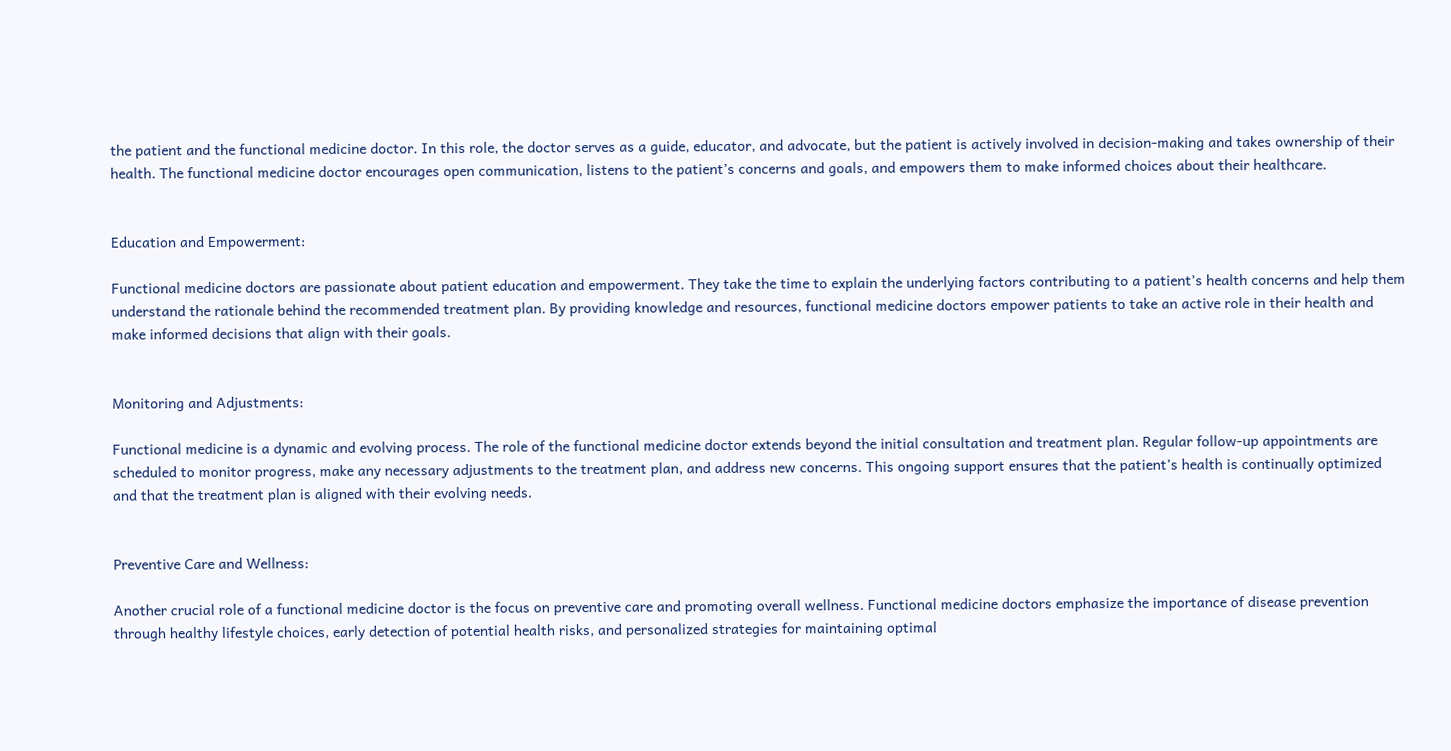the patient and the functional medicine doctor. In this role, the doctor serves as a guide, educator, and advocate, but the patient is actively involved in decision-making and takes ownership of their health. The functional medicine doctor encourages open communication, listens to the patient’s concerns and goals, and empowers them to make informed choices about their healthcare.


Education and Empowerment:

Functional medicine doctors are passionate about patient education and empowerment. They take the time to explain the underlying factors contributing to a patient’s health concerns and help them understand the rationale behind the recommended treatment plan. By providing knowledge and resources, functional medicine doctors empower patients to take an active role in their health and make informed decisions that align with their goals.


Monitoring and Adjustments:

Functional medicine is a dynamic and evolving process. The role of the functional medicine doctor extends beyond the initial consultation and treatment plan. Regular follow-up appointments are scheduled to monitor progress, make any necessary adjustments to the treatment plan, and address new concerns. This ongoing support ensures that the patient’s health is continually optimized and that the treatment plan is aligned with their evolving needs.


Preventive Care and Wellness:

Another crucial role of a functional medicine doctor is the focus on preventive care and promoting overall wellness. Functional medicine doctors emphasize the importance of disease prevention through healthy lifestyle choices, early detection of potential health risks, and personalized strategies for maintaining optimal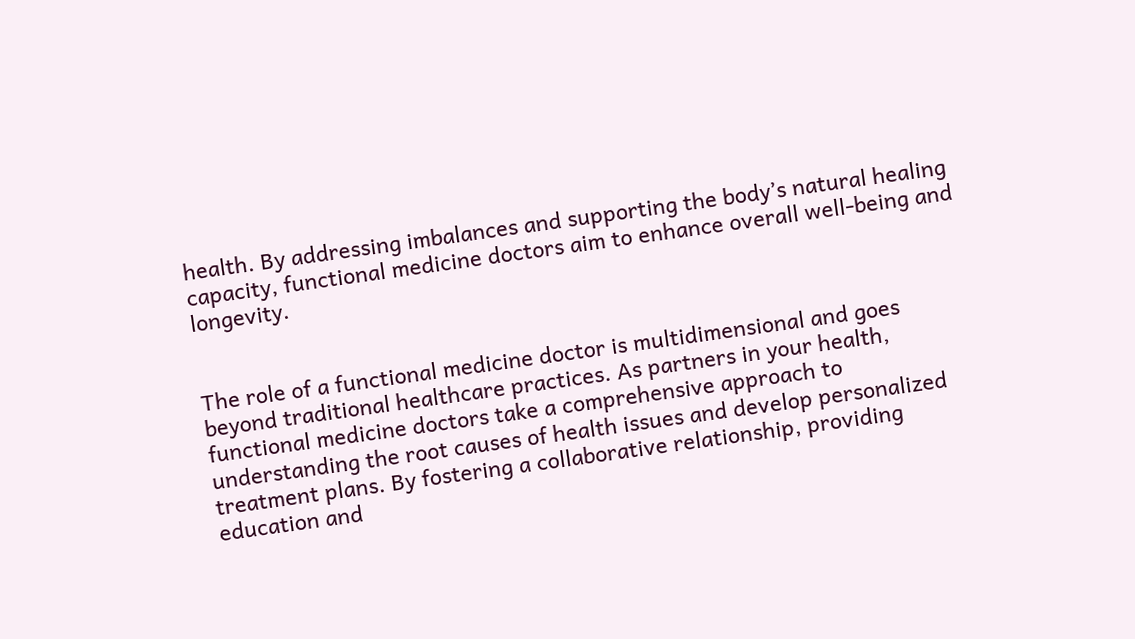health. By addressing imbalances and supporting the body’s natural healing capacity, functional medicine doctors aim to enhance overall well-being and longevity.


The role of a functional medicine doctor is multidimensional and goes beyond traditional healthcare practices. As partners in your health, functional medicine doctors take a comprehensive approach to understanding the root causes of health issues and develop personalized treatment plans. By fostering a collaborative relationship, providing education and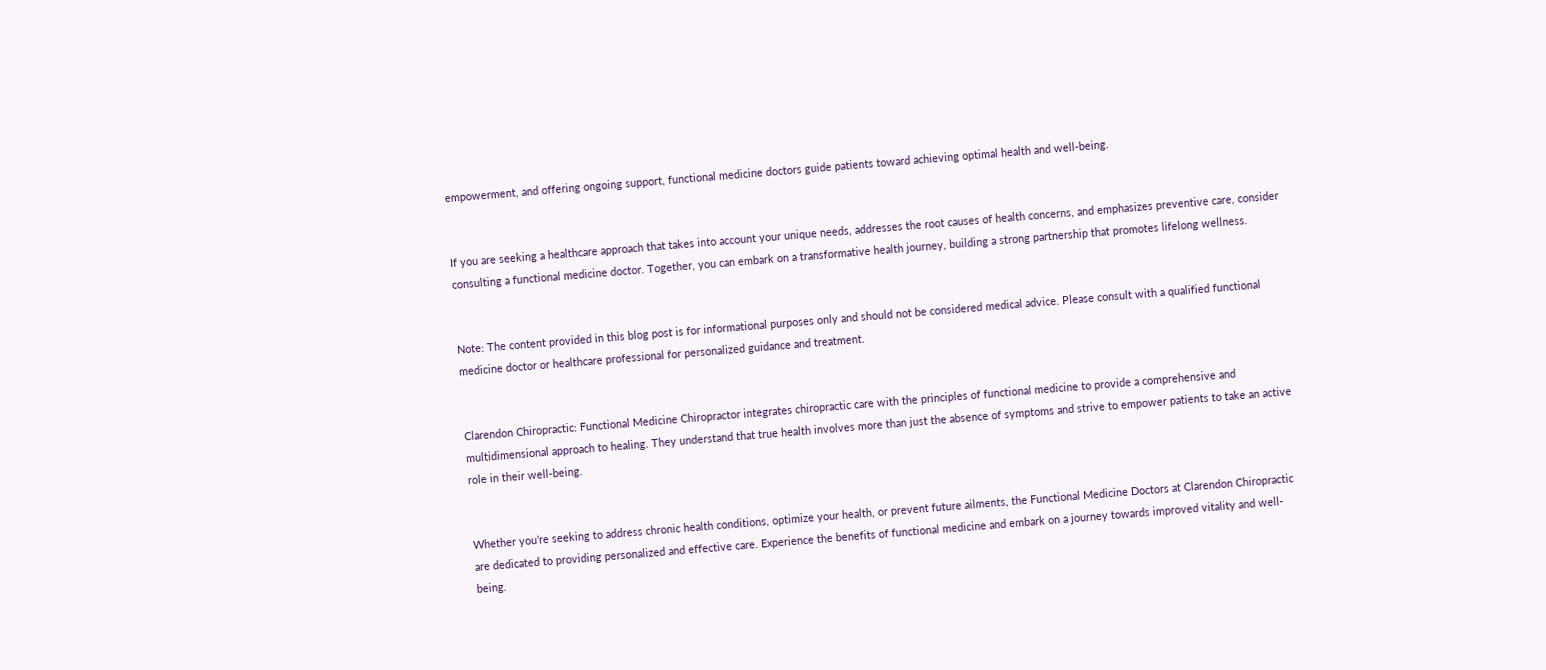empowerment, and offering ongoing support, functional medicine doctors guide patients toward achieving optimal health and well-being.


If you are seeking a healthcare approach that takes into account your unique needs, addresses the root causes of health concerns, and emphasizes preventive care, consider consulting a functional medicine doctor. Together, you can embark on a transformative health journey, building a strong partnership that promotes lifelong wellness.


Note: The content provided in this blog post is for informational purposes only and should not be considered medical advice. Please consult with a qualified functional medicine doctor or healthcare professional for personalized guidance and treatment.


Clarendon Chiropractic: Functional Medicine Chiropractor integrates chiropractic care with the principles of functional medicine to provide a comprehensive and multidimensional approach to healing. They understand that true health involves more than just the absence of symptoms and strive to empower patients to take an active role in their well-being.


Whether you’re seeking to address chronic health conditions, optimize your health, or prevent future ailments, the Functional Medicine Doctors at Clarendon Chiropractic are dedicated to providing personalized and effective care. Experience the benefits of functional medicine and embark on a journey towards improved vitality and well-being.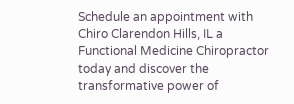Schedule an appointment with Chiro Clarendon Hills, IL a Functional Medicine Chiropractor today and discover the transformative power of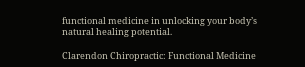functional medicine in unlocking your body’s natural healing potential.

Clarendon Chiropractic: Functional Medicine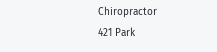Chiropractor
421 Park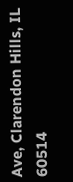Ave, Clarendon Hills, IL 60514